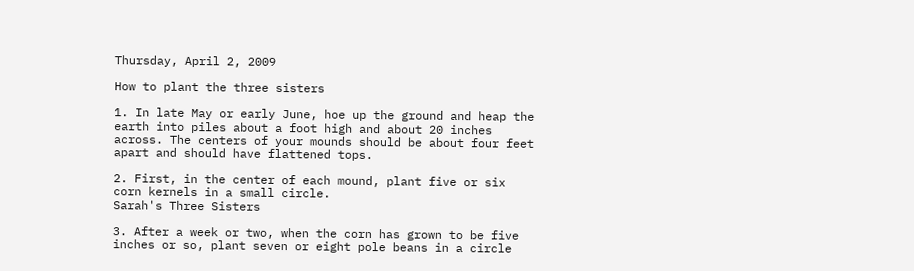Thursday, April 2, 2009

How to plant the three sisters

1. In late May or early June, hoe up the ground and heap the earth into piles about a foot high and about 20 inches across. The centers of your mounds should be about four feet apart and should have flattened tops.

2. First, in the center of each mound, plant five or six corn kernels in a small circle.
Sarah's Three Sisters

3. After a week or two, when the corn has grown to be five inches or so, plant seven or eight pole beans in a circle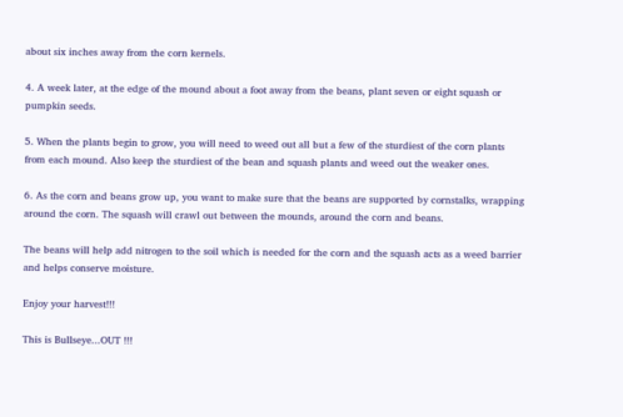about six inches away from the corn kernels.

4. A week later, at the edge of the mound about a foot away from the beans, plant seven or eight squash or pumpkin seeds.

5. When the plants begin to grow, you will need to weed out all but a few of the sturdiest of the corn plants from each mound. Also keep the sturdiest of the bean and squash plants and weed out the weaker ones.

6. As the corn and beans grow up, you want to make sure that the beans are supported by cornstalks, wrapping around the corn. The squash will crawl out between the mounds, around the corn and beans.

The beans will help add nitrogen to the soil which is needed for the corn and the squash acts as a weed barrier and helps conserve moisture.

Enjoy your harvest!!!

This is Bullseye...OUT !!!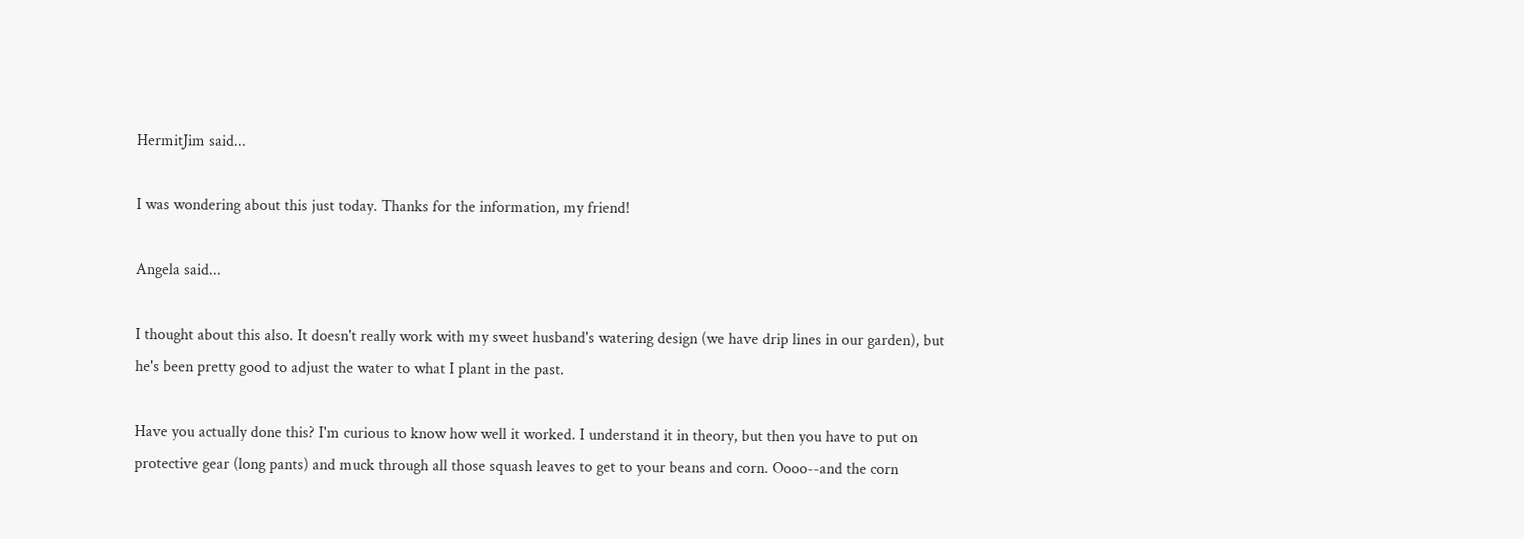HermitJim said...

I was wondering about this just today. Thanks for the information, my friend!

Angela said...

I thought about this also. It doesn't really work with my sweet husband's watering design (we have drip lines in our garden), but he's been pretty good to adjust the water to what I plant in the past.

Have you actually done this? I'm curious to know how well it worked. I understand it in theory, but then you have to put on protective gear (long pants) and muck through all those squash leaves to get to your beans and corn. Oooo--and the corn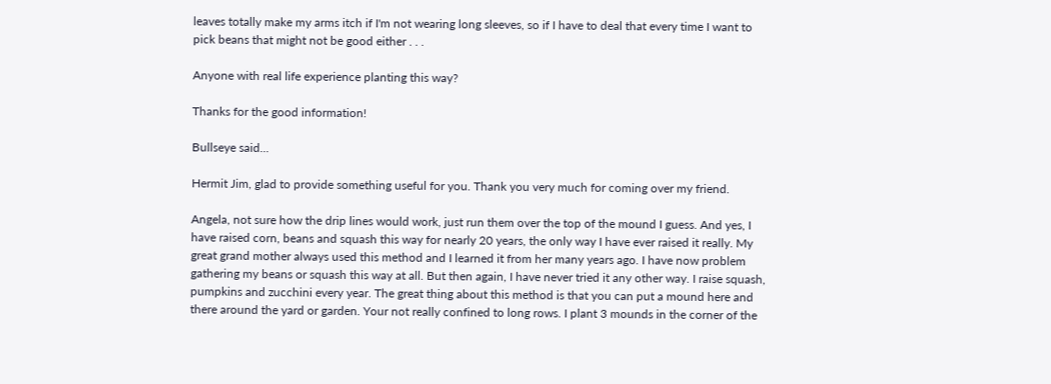leaves totally make my arms itch if I'm not wearing long sleeves, so if I have to deal that every time I want to pick beans that might not be good either . . .

Anyone with real life experience planting this way?

Thanks for the good information!

Bullseye said...

Hermit Jim, glad to provide something useful for you. Thank you very much for coming over my friend.

Angela, not sure how the drip lines would work, just run them over the top of the mound I guess. And yes, I have raised corn, beans and squash this way for nearly 20 years, the only way I have ever raised it really. My great grand mother always used this method and I learned it from her many years ago. I have now problem gathering my beans or squash this way at all. But then again, I have never tried it any other way. I raise squash, pumpkins and zucchini every year. The great thing about this method is that you can put a mound here and there around the yard or garden. Your not really confined to long rows. I plant 3 mounds in the corner of the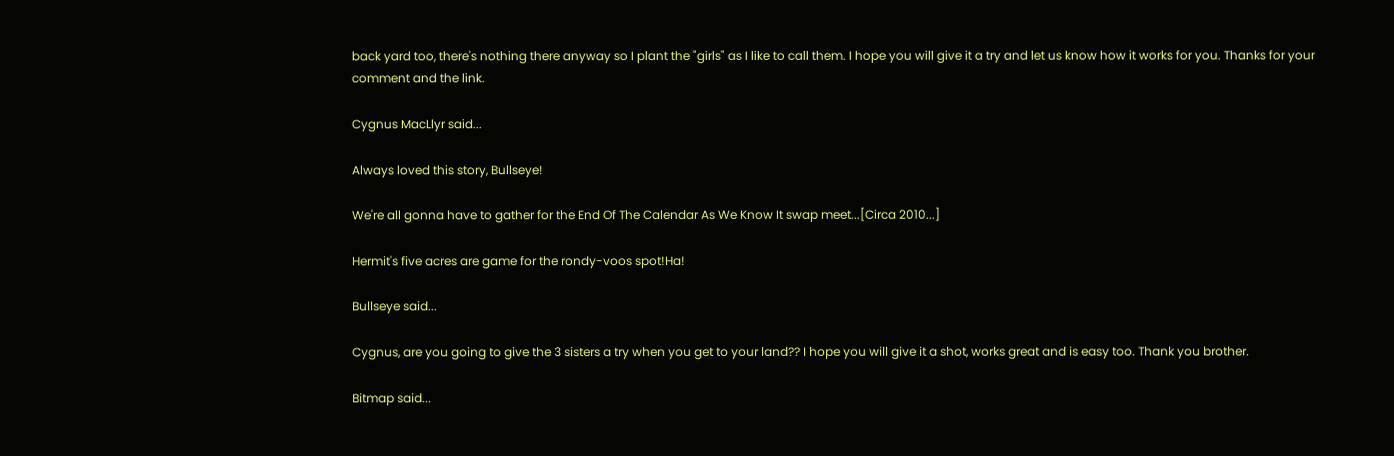back yard too, there's nothing there anyway so I plant the "girls" as I like to call them. I hope you will give it a try and let us know how it works for you. Thanks for your comment and the link.

Cygnus MacLlyr said...

Always loved this story, Bullseye!

We're all gonna have to gather for the End Of The Calendar As We Know It swap meet...[Circa 2010...]

Hermit's five acres are game for the rondy-voos spot!Ha!

Bullseye said...

Cygnus, are you going to give the 3 sisters a try when you get to your land?? I hope you will give it a shot, works great and is easy too. Thank you brother.

Bitmap said...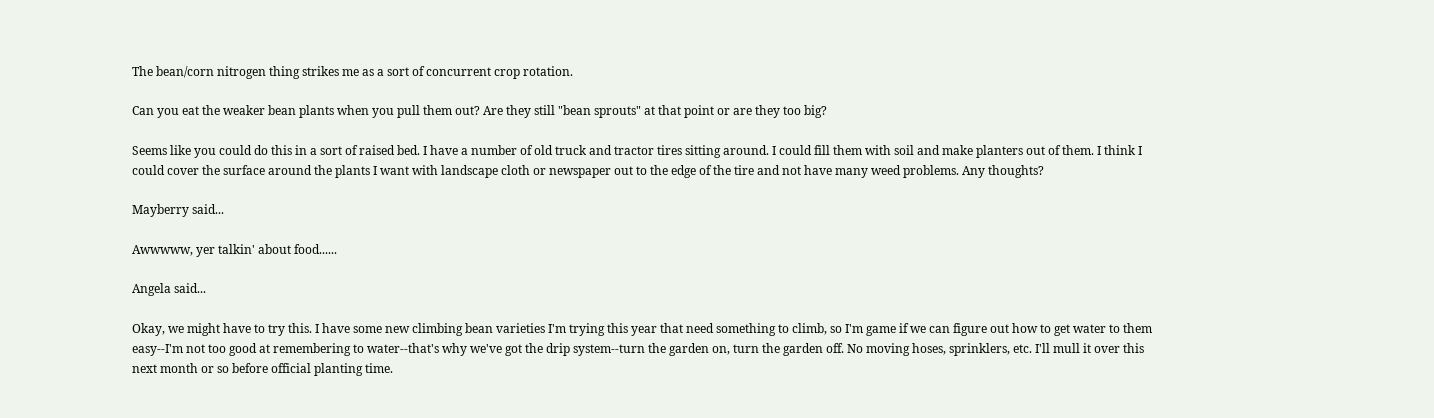The bean/corn nitrogen thing strikes me as a sort of concurrent crop rotation.

Can you eat the weaker bean plants when you pull them out? Are they still "bean sprouts" at that point or are they too big?

Seems like you could do this in a sort of raised bed. I have a number of old truck and tractor tires sitting around. I could fill them with soil and make planters out of them. I think I could cover the surface around the plants I want with landscape cloth or newspaper out to the edge of the tire and not have many weed problems. Any thoughts?

Mayberry said...

Awwwww, yer talkin' about food......

Angela said...

Okay, we might have to try this. I have some new climbing bean varieties I'm trying this year that need something to climb, so I'm game if we can figure out how to get water to them easy--I'm not too good at remembering to water--that's why we've got the drip system--turn the garden on, turn the garden off. No moving hoses, sprinklers, etc. I'll mull it over this next month or so before official planting time.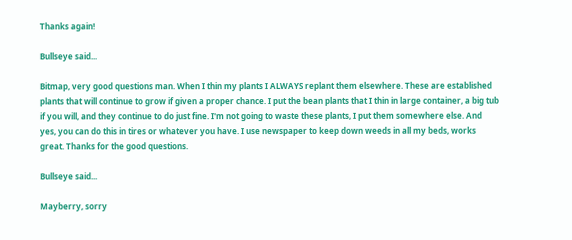Thanks again!

Bullseye said...

Bitmap, very good questions man. When I thin my plants I ALWAYS replant them elsewhere. These are established plants that will continue to grow if given a proper chance. I put the bean plants that I thin in large container, a big tub if you will, and they continue to do just fine. I'm not going to waste these plants, I put them somewhere else. And yes, you can do this in tires or whatever you have. I use newspaper to keep down weeds in all my beds, works great. Thanks for the good questions.

Bullseye said...

Mayberry, sorry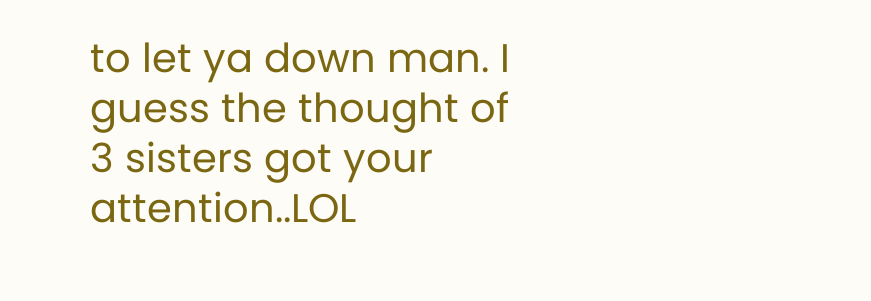to let ya down man. I guess the thought of 3 sisters got your attention..LOL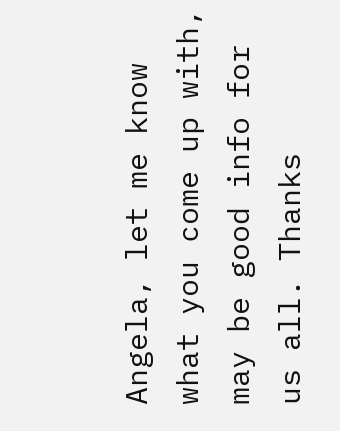Angela, let me know what you come up with, may be good info for us all. Thanks